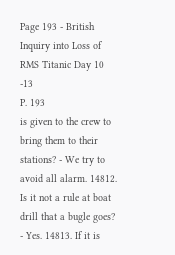Page 193 - British Inquiry into Loss of RMS Titanic Day 10 -13
P. 193
is given to the crew to bring them to their stations? - We try to avoid all alarm. 14812. Is it not a rule at boat drill that a bugle goes? - Yes. 14813. If it is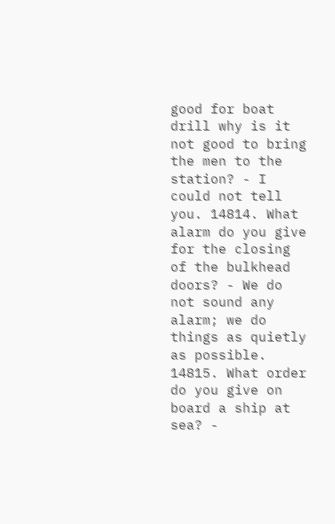good for boat drill why is it not good to bring the men to the station? - I could not tell you. 14814. What alarm do you give for the closing of the bulkhead doors? - We do not sound any alarm; we do things as quietly as possible. 14815. What order do you give on board a ship at sea? -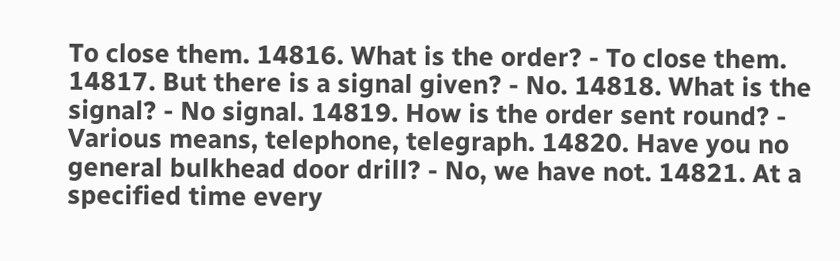To close them. 14816. What is the order? - To close them. 14817. But there is a signal given? - No. 14818. What is the signal? - No signal. 14819. How is the order sent round? - Various means, telephone, telegraph. 14820. Have you no general bulkhead door drill? - No, we have not. 14821. At a specified time every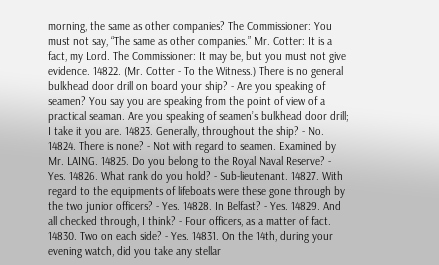morning, the same as other companies? The Commissioner: You must not say, “The same as other companies.” Mr. Cotter: It is a fact, my Lord. The Commissioner: It may be, but you must not give evidence. 14822. (Mr. Cotter - To the Witness.) There is no general bulkhead door drill on board your ship? - Are you speaking of seamen? You say you are speaking from the point of view of a practical seaman. Are you speaking of seamen’s bulkhead door drill; I take it you are. 14823. Generally, throughout the ship? - No. 14824. There is none? - Not with regard to seamen. Examined by Mr. LAING. 14825. Do you belong to the Royal Naval Reserve? - Yes. 14826. What rank do you hold? - Sub-lieutenant. 14827. With regard to the equipments of lifeboats were these gone through by the two junior officers? - Yes. 14828. In Belfast? - Yes. 14829. And all checked through, I think? - Four officers, as a matter of fact. 14830. Two on each side? - Yes. 14831. On the 14th, during your evening watch, did you take any stellar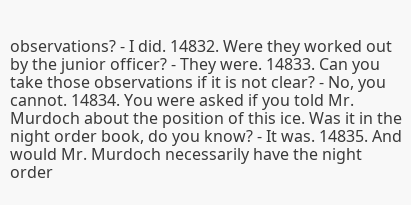observations? - I did. 14832. Were they worked out by the junior officer? - They were. 14833. Can you take those observations if it is not clear? - No, you cannot. 14834. You were asked if you told Mr. Murdoch about the position of this ice. Was it in the night order book, do you know? - It was. 14835. And would Mr. Murdoch necessarily have the night order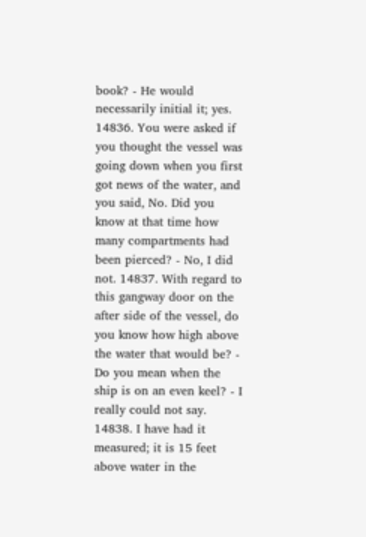book? - He would necessarily initial it; yes. 14836. You were asked if you thought the vessel was going down when you first got news of the water, and you said, No. Did you know at that time how many compartments had been pierced? - No, I did not. 14837. With regard to this gangway door on the after side of the vessel, do you know how high above the water that would be? - Do you mean when the ship is on an even keel? - I really could not say. 14838. I have had it measured; it is 15 feet above water in the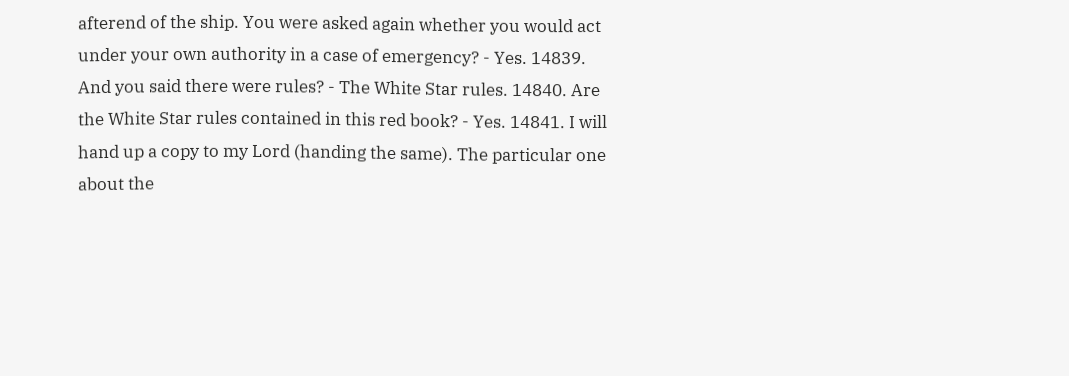afterend of the ship. You were asked again whether you would act under your own authority in a case of emergency? - Yes. 14839. And you said there were rules? - The White Star rules. 14840. Are the White Star rules contained in this red book? - Yes. 14841. I will hand up a copy to my Lord (handing the same). The particular one about the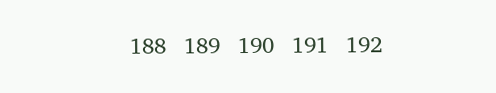188   189   190   191   192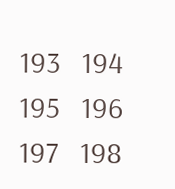193   194   195   196   197   198